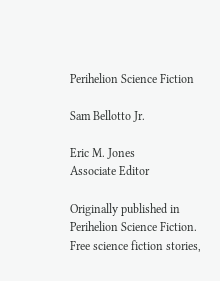Perihelion Science Fiction

Sam Bellotto Jr.

Eric M. Jones
Associate Editor

Originally published in Perihelion Science Fiction. Free science fiction stories,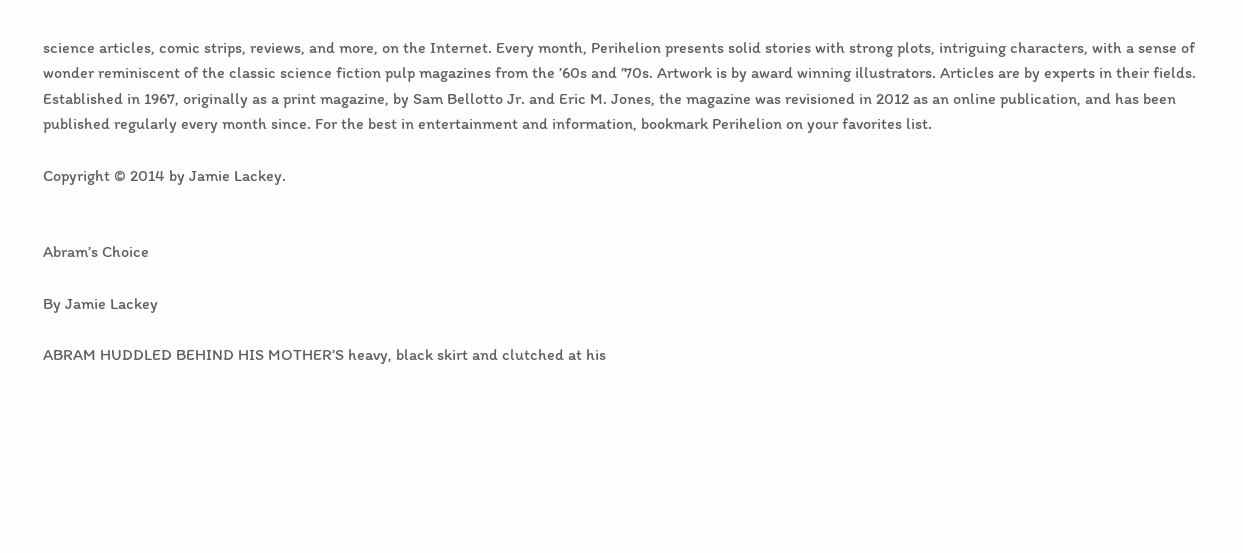science articles, comic strips, reviews, and more, on the Internet. Every month, Perihelion presents solid stories with strong plots, intriguing characters, with a sense of wonder reminiscent of the classic science fiction pulp magazines from the ’60s and ’70s. Artwork is by award winning illustrators. Articles are by experts in their fields. Established in 1967, originally as a print magazine, by Sam Bellotto Jr. and Eric M. Jones, the magazine was revisioned in 2012 as an online publication, and has been published regularly every month since. For the best in entertainment and information, bookmark Perihelion on your favorites list.

Copyright © 2014 by Jamie Lackey.


Abram’s Choice

By Jamie Lackey

ABRAM HUDDLED BEHIND HIS MOTHER’S heavy, black skirt and clutched at his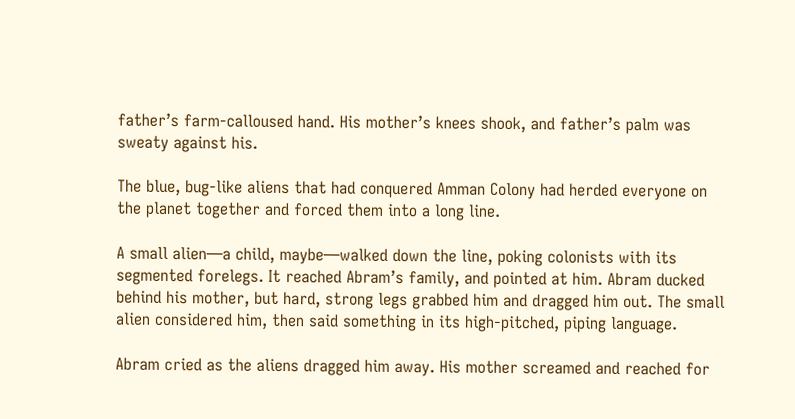father’s farm-calloused hand. His mother’s knees shook, and father’s palm was sweaty against his.

The blue, bug-like aliens that had conquered Amman Colony had herded everyone on the planet together and forced them into a long line.

A small alien—a child, maybe—walked down the line, poking colonists with its segmented forelegs. It reached Abram’s family, and pointed at him. Abram ducked behind his mother, but hard, strong legs grabbed him and dragged him out. The small alien considered him, then said something in its high-pitched, piping language.

Abram cried as the aliens dragged him away. His mother screamed and reached for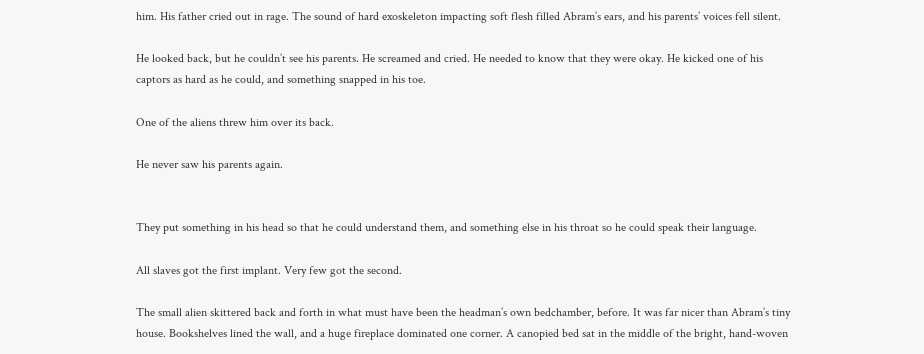him. His father cried out in rage. The sound of hard exoskeleton impacting soft flesh filled Abram’s ears, and his parents’ voices fell silent.

He looked back, but he couldn’t see his parents. He screamed and cried. He needed to know that they were okay. He kicked one of his captors as hard as he could, and something snapped in his toe.

One of the aliens threw him over its back.

He never saw his parents again.


They put something in his head so that he could understand them, and something else in his throat so he could speak their language.

All slaves got the first implant. Very few got the second.

The small alien skittered back and forth in what must have been the headman’s own bedchamber, before. It was far nicer than Abram’s tiny house. Bookshelves lined the wall, and a huge fireplace dominated one corner. A canopied bed sat in the middle of the bright, hand-woven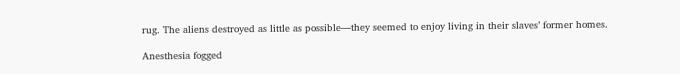rug. The aliens destroyed as little as possible—they seemed to enjoy living in their slaves’ former homes.

Anesthesia fogged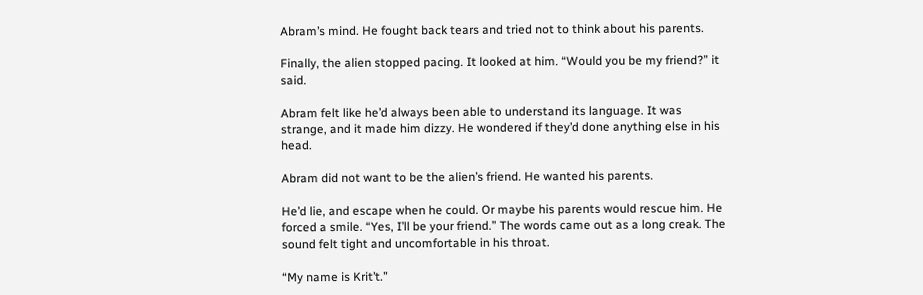Abram’s mind. He fought back tears and tried not to think about his parents.

Finally, the alien stopped pacing. It looked at him. “Would you be my friend?” it said.

Abram felt like he’d always been able to understand its language. It was strange, and it made him dizzy. He wondered if they’d done anything else in his head.

Abram did not want to be the alien’s friend. He wanted his parents.

He’d lie, and escape when he could. Or maybe his parents would rescue him. He forced a smile. “Yes, I’ll be your friend.” The words came out as a long creak. The sound felt tight and uncomfortable in his throat.

“My name is Krit’t.”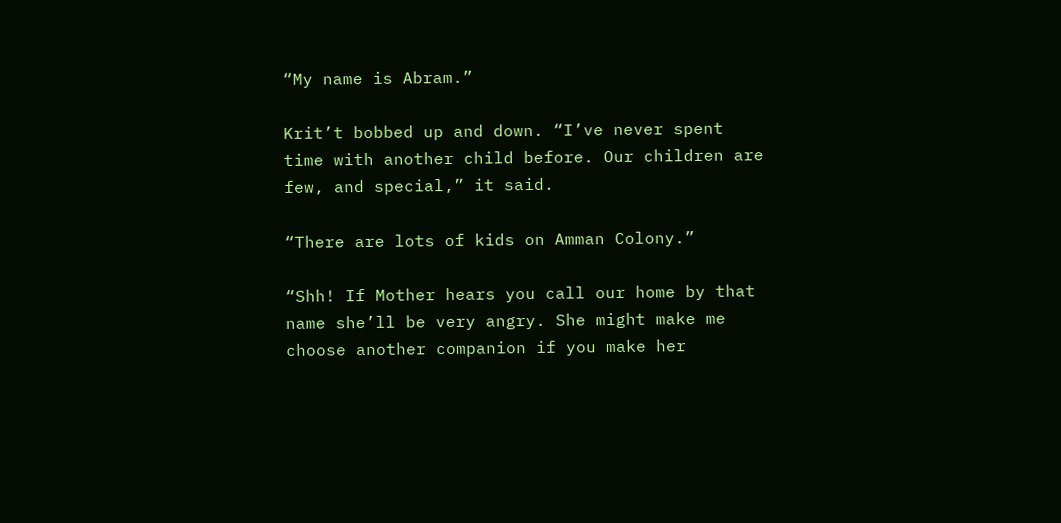“My name is Abram.”

Krit’t bobbed up and down. “I’ve never spent time with another child before. Our children are few, and special,” it said.

“There are lots of kids on Amman Colony.”

“Shh! If Mother hears you call our home by that name she’ll be very angry. She might make me choose another companion if you make her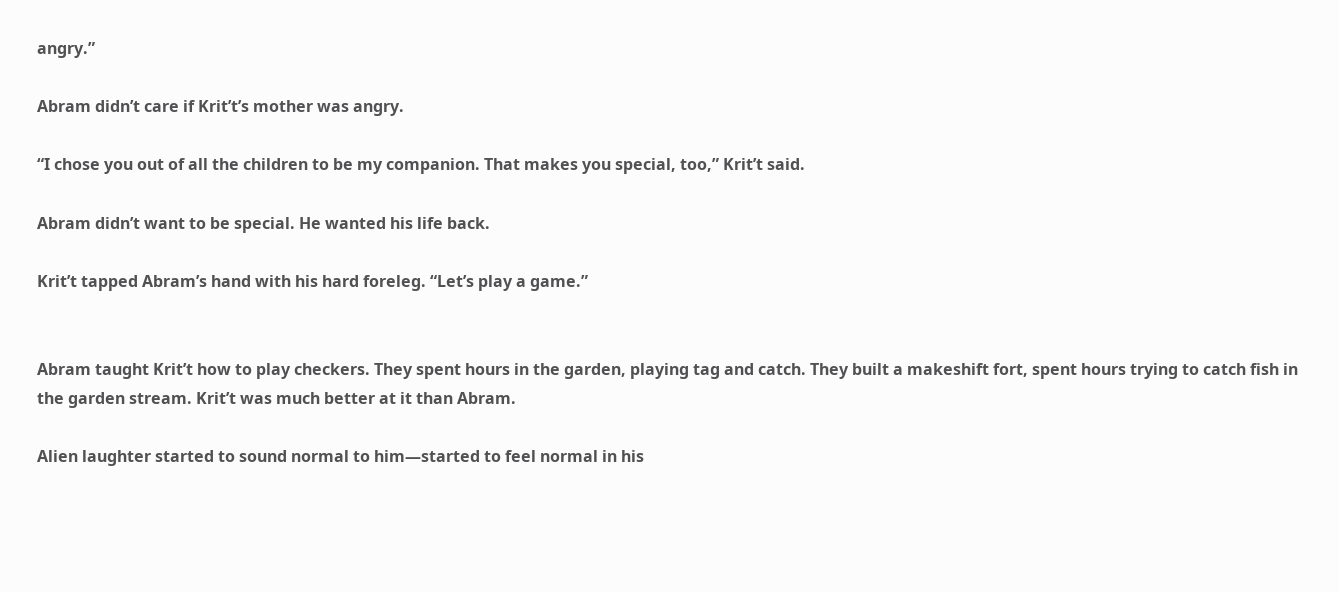angry.”

Abram didn’t care if Krit’t’s mother was angry.

“I chose you out of all the children to be my companion. That makes you special, too,” Krit’t said.

Abram didn’t want to be special. He wanted his life back.

Krit’t tapped Abram’s hand with his hard foreleg. “Let’s play a game.”


Abram taught Krit’t how to play checkers. They spent hours in the garden, playing tag and catch. They built a makeshift fort, spent hours trying to catch fish in the garden stream. Krit’t was much better at it than Abram.

Alien laughter started to sound normal to him—started to feel normal in his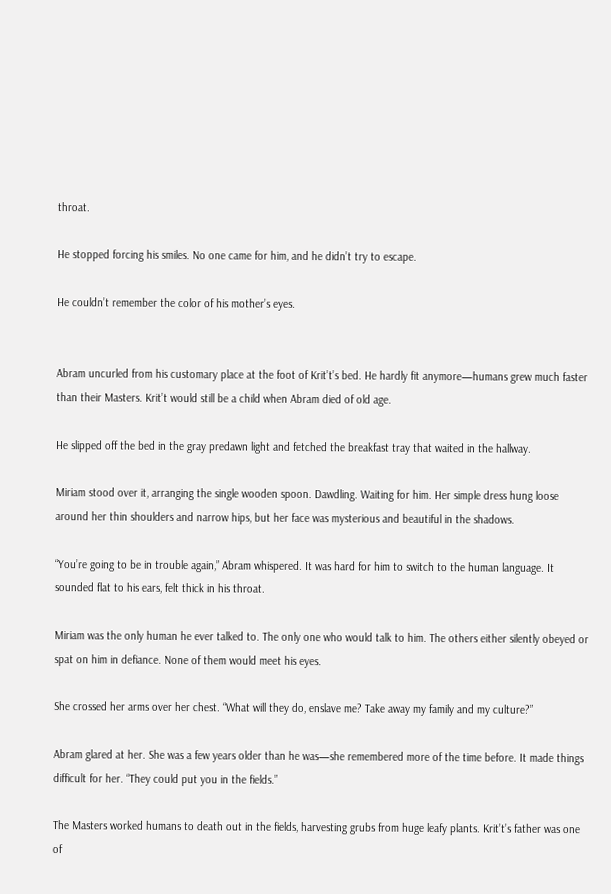throat.

He stopped forcing his smiles. No one came for him, and he didn’t try to escape.

He couldn’t remember the color of his mother’s eyes.


Abram uncurled from his customary place at the foot of Krit’t’s bed. He hardly fit anymore—humans grew much faster than their Masters. Krit’t would still be a child when Abram died of old age.

He slipped off the bed in the gray predawn light and fetched the breakfast tray that waited in the hallway.

Miriam stood over it, arranging the single wooden spoon. Dawdling. Waiting for him. Her simple dress hung loose around her thin shoulders and narrow hips, but her face was mysterious and beautiful in the shadows.

“You’re going to be in trouble again,” Abram whispered. It was hard for him to switch to the human language. It sounded flat to his ears, felt thick in his throat.

Miriam was the only human he ever talked to. The only one who would talk to him. The others either silently obeyed or spat on him in defiance. None of them would meet his eyes.

She crossed her arms over her chest. “What will they do, enslave me? Take away my family and my culture?”

Abram glared at her. She was a few years older than he was—she remembered more of the time before. It made things difficult for her. “They could put you in the fields.”

The Masters worked humans to death out in the fields, harvesting grubs from huge leafy plants. Krit’t’s father was one of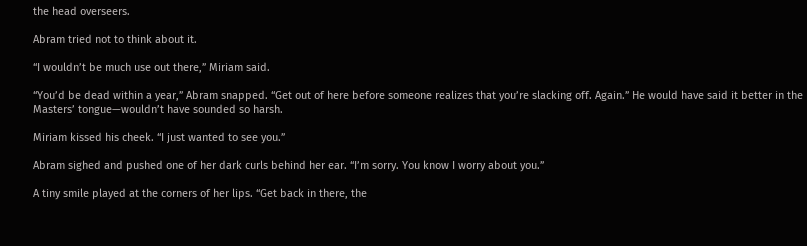the head overseers.

Abram tried not to think about it.

“I wouldn’t be much use out there,” Miriam said.

“You’d be dead within a year,” Abram snapped. “Get out of here before someone realizes that you’re slacking off. Again.” He would have said it better in the Masters’ tongue—wouldn’t have sounded so harsh.

Miriam kissed his cheek. “I just wanted to see you.”

Abram sighed and pushed one of her dark curls behind her ear. “I’m sorry. You know I worry about you.”

A tiny smile played at the corners of her lips. “Get back in there, the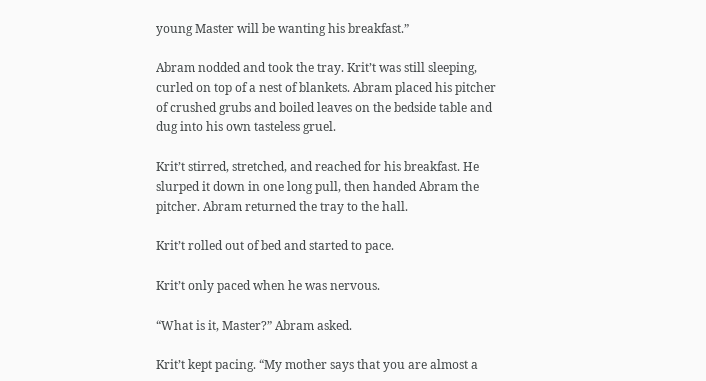young Master will be wanting his breakfast.”

Abram nodded and took the tray. Krit’t was still sleeping, curled on top of a nest of blankets. Abram placed his pitcher of crushed grubs and boiled leaves on the bedside table and dug into his own tasteless gruel.

Krit’t stirred, stretched, and reached for his breakfast. He slurped it down in one long pull, then handed Abram the pitcher. Abram returned the tray to the hall.

Krit’t rolled out of bed and started to pace.

Krit’t only paced when he was nervous.

“What is it, Master?” Abram asked.

Krit’t kept pacing. “My mother says that you are almost a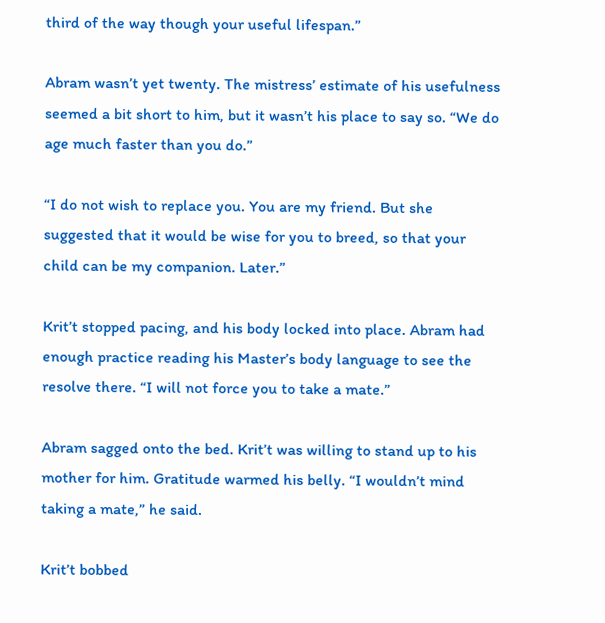third of the way though your useful lifespan.”

Abram wasn’t yet twenty. The mistress’ estimate of his usefulness seemed a bit short to him, but it wasn’t his place to say so. “We do age much faster than you do.”

“I do not wish to replace you. You are my friend. But she suggested that it would be wise for you to breed, so that your child can be my companion. Later.”

Krit’t stopped pacing, and his body locked into place. Abram had enough practice reading his Master’s body language to see the resolve there. “I will not force you to take a mate.”

Abram sagged onto the bed. Krit’t was willing to stand up to his mother for him. Gratitude warmed his belly. “I wouldn’t mind taking a mate,” he said.

Krit’t bobbed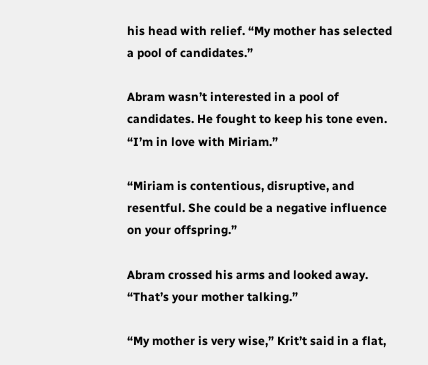his head with relief. “My mother has selected a pool of candidates.”

Abram wasn’t interested in a pool of candidates. He fought to keep his tone even. “I’m in love with Miriam.”

“Miriam is contentious, disruptive, and resentful. She could be a negative influence on your offspring.”

Abram crossed his arms and looked away. “That’s your mother talking.”

“My mother is very wise,” Krit’t said in a flat,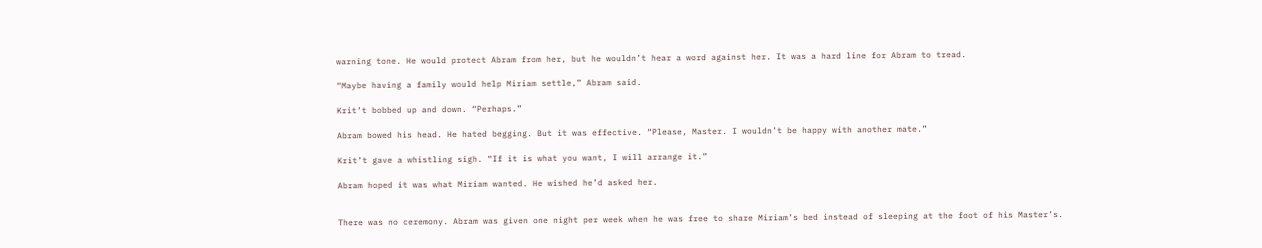warning tone. He would protect Abram from her, but he wouldn’t hear a word against her. It was a hard line for Abram to tread.

“Maybe having a family would help Miriam settle,” Abram said.

Krit’t bobbed up and down. “Perhaps.”

Abram bowed his head. He hated begging. But it was effective. “Please, Master. I wouldn’t be happy with another mate.”

Krit’t gave a whistling sigh. “If it is what you want, I will arrange it.”

Abram hoped it was what Miriam wanted. He wished he’d asked her.


There was no ceremony. Abram was given one night per week when he was free to share Miriam’s bed instead of sleeping at the foot of his Master’s.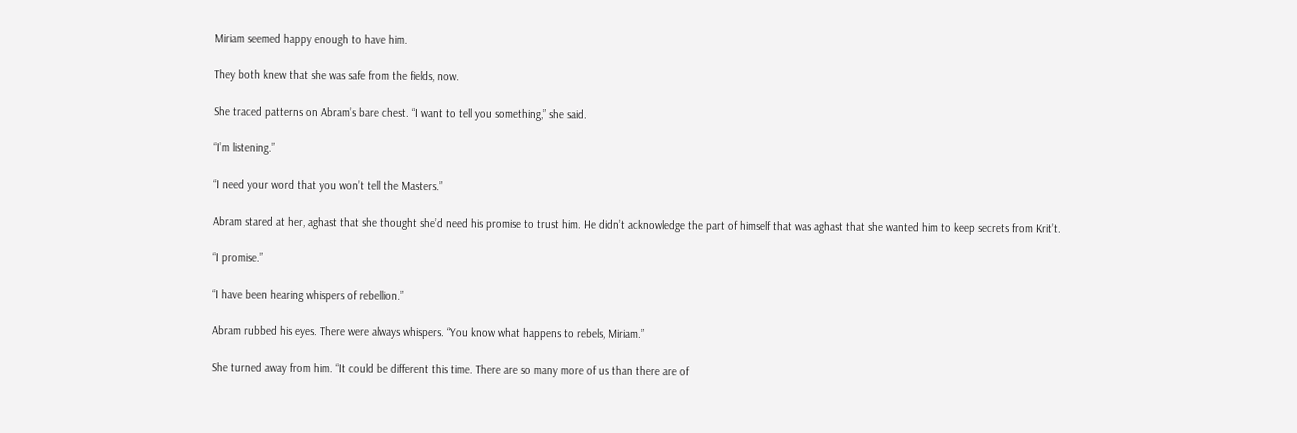Miriam seemed happy enough to have him.

They both knew that she was safe from the fields, now.

She traced patterns on Abram’s bare chest. “I want to tell you something,” she said.

“I’m listening.”

“I need your word that you won’t tell the Masters.”

Abram stared at her, aghast that she thought she’d need his promise to trust him. He didn’t acknowledge the part of himself that was aghast that she wanted him to keep secrets from Krit’t.

“I promise.”

“I have been hearing whispers of rebellion.”

Abram rubbed his eyes. There were always whispers. “You know what happens to rebels, Miriam.”

She turned away from him. “It could be different this time. There are so many more of us than there are of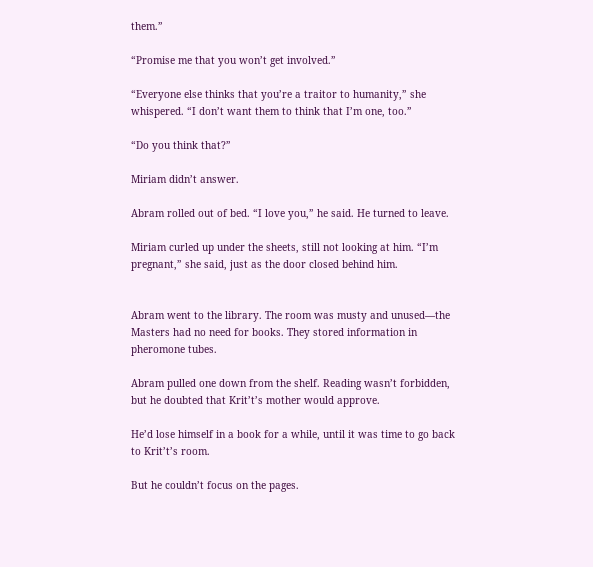them.”

“Promise me that you won’t get involved.”

“Everyone else thinks that you’re a traitor to humanity,” she whispered. “I don’t want them to think that I’m one, too.”

“Do you think that?”

Miriam didn’t answer.

Abram rolled out of bed. “I love you,” he said. He turned to leave.

Miriam curled up under the sheets, still not looking at him. “I’m pregnant,” she said, just as the door closed behind him.


Abram went to the library. The room was musty and unused—the Masters had no need for books. They stored information in pheromone tubes.

Abram pulled one down from the shelf. Reading wasn’t forbidden, but he doubted that Krit’t’s mother would approve.

He’d lose himself in a book for a while, until it was time to go back to Krit’t’s room.

But he couldn’t focus on the pages.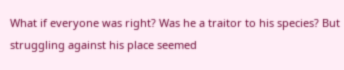What if everyone was right? Was he a traitor to his species? But struggling against his place seemed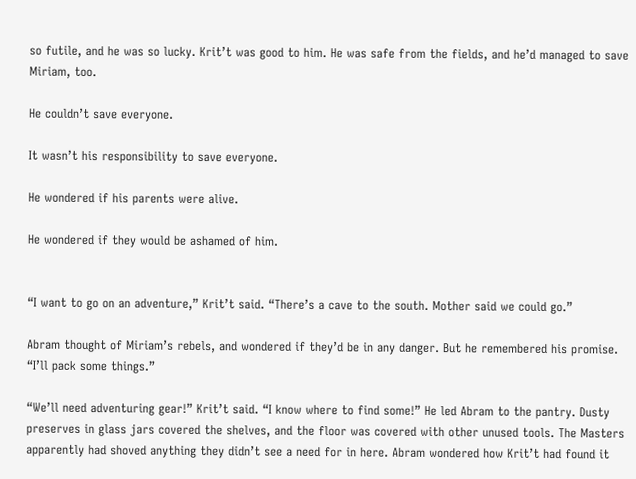so futile, and he was so lucky. Krit’t was good to him. He was safe from the fields, and he’d managed to save Miriam, too.

He couldn’t save everyone.

It wasn’t his responsibility to save everyone.

He wondered if his parents were alive.

He wondered if they would be ashamed of him.


“I want to go on an adventure,” Krit’t said. “There’s a cave to the south. Mother said we could go.”

Abram thought of Miriam’s rebels, and wondered if they’d be in any danger. But he remembered his promise. “I’ll pack some things.”

“We’ll need adventuring gear!” Krit’t said. “I know where to find some!” He led Abram to the pantry. Dusty preserves in glass jars covered the shelves, and the floor was covered with other unused tools. The Masters apparently had shoved anything they didn’t see a need for in here. Abram wondered how Krit’t had found it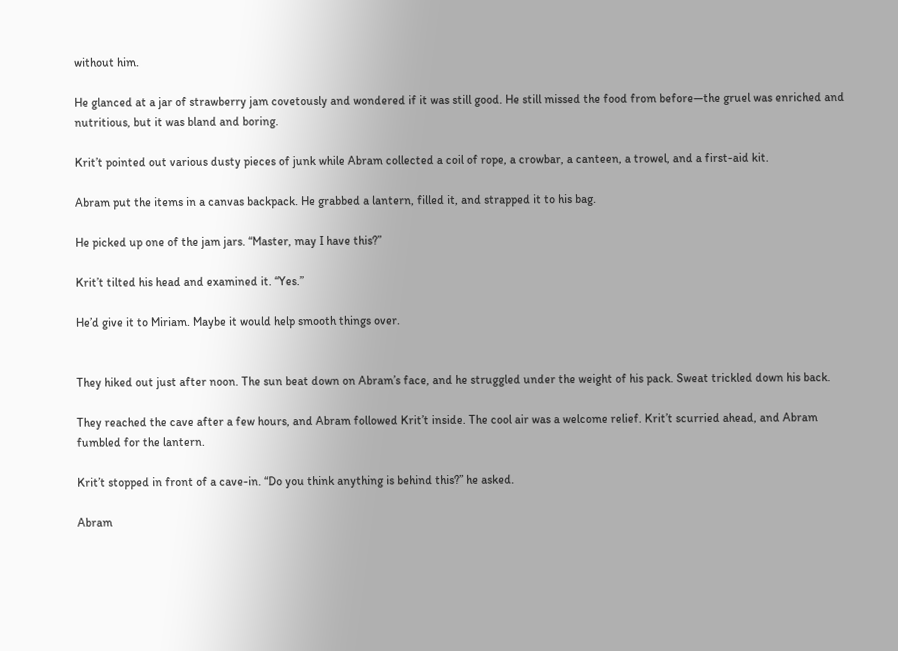without him.

He glanced at a jar of strawberry jam covetously and wondered if it was still good. He still missed the food from before—the gruel was enriched and nutritious, but it was bland and boring.

Krit’t pointed out various dusty pieces of junk while Abram collected a coil of rope, a crowbar, a canteen, a trowel, and a first-aid kit.

Abram put the items in a canvas backpack. He grabbed a lantern, filled it, and strapped it to his bag.

He picked up one of the jam jars. “Master, may I have this?”

Krit’t tilted his head and examined it. “Yes.”

He’d give it to Miriam. Maybe it would help smooth things over.


They hiked out just after noon. The sun beat down on Abram’s face, and he struggled under the weight of his pack. Sweat trickled down his back.

They reached the cave after a few hours, and Abram followed Krit’t inside. The cool air was a welcome relief. Krit’t scurried ahead, and Abram fumbled for the lantern.

Krit’t stopped in front of a cave-in. “Do you think anything is behind this?” he asked.

Abram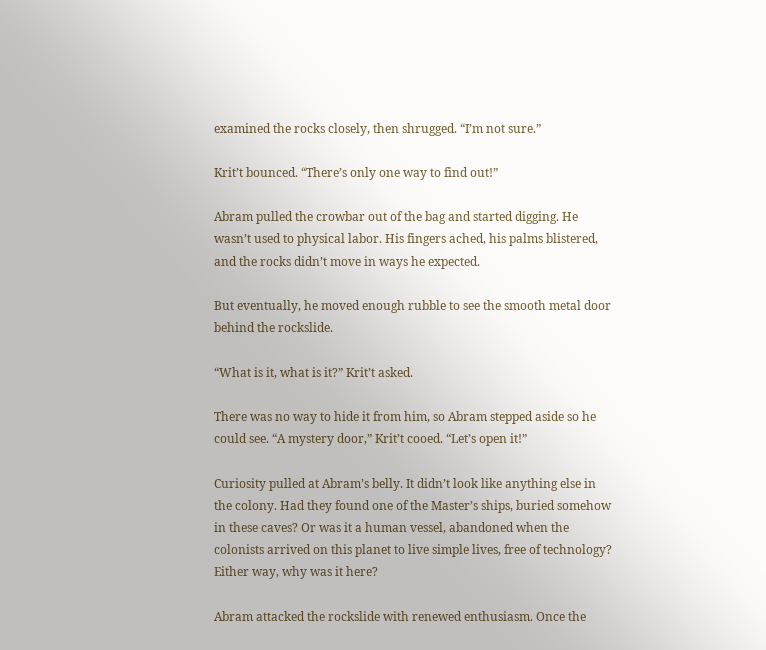examined the rocks closely, then shrugged. “I’m not sure.”

Krit’t bounced. “There’s only one way to find out!”

Abram pulled the crowbar out of the bag and started digging. He wasn’t used to physical labor. His fingers ached, his palms blistered, and the rocks didn’t move in ways he expected.

But eventually, he moved enough rubble to see the smooth metal door behind the rockslide.

“What is it, what is it?” Krit’t asked.

There was no way to hide it from him, so Abram stepped aside so he could see. “A mystery door,” Krit’t cooed. “Let’s open it!”

Curiosity pulled at Abram’s belly. It didn’t look like anything else in the colony. Had they found one of the Master’s ships, buried somehow in these caves? Or was it a human vessel, abandoned when the colonists arrived on this planet to live simple lives, free of technology? Either way, why was it here?

Abram attacked the rockslide with renewed enthusiasm. Once the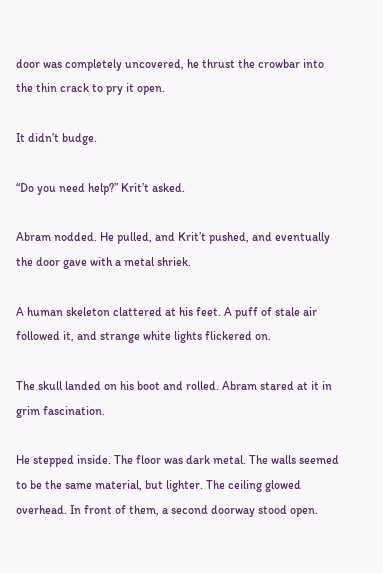door was completely uncovered, he thrust the crowbar into the thin crack to pry it open.

It didn’t budge.

“Do you need help?” Krit’t asked.

Abram nodded. He pulled, and Krit’t pushed, and eventually the door gave with a metal shriek.

A human skeleton clattered at his feet. A puff of stale air followed it, and strange white lights flickered on.

The skull landed on his boot and rolled. Abram stared at it in grim fascination.

He stepped inside. The floor was dark metal. The walls seemed to be the same material, but lighter. The ceiling glowed overhead. In front of them, a second doorway stood open.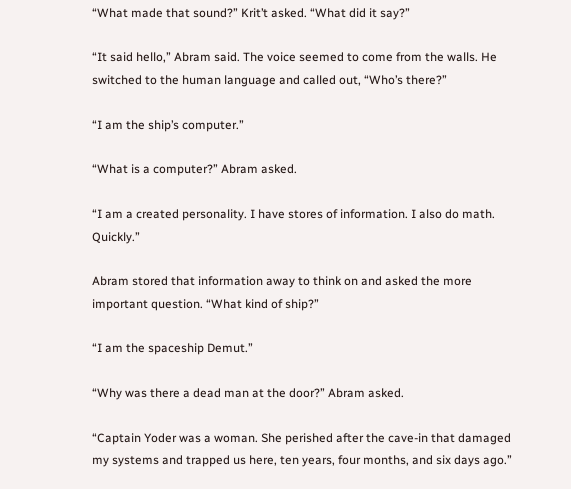“What made that sound?” Krit’t asked. “What did it say?”

“It said hello,” Abram said. The voice seemed to come from the walls. He switched to the human language and called out, “Who’s there?”

“I am the ship’s computer.”

“What is a computer?” Abram asked.

“I am a created personality. I have stores of information. I also do math. Quickly.”

Abram stored that information away to think on and asked the more important question. “What kind of ship?”

“I am the spaceship Demut.”

“Why was there a dead man at the door?” Abram asked.

“Captain Yoder was a woman. She perished after the cave-in that damaged my systems and trapped us here, ten years, four months, and six days ago.”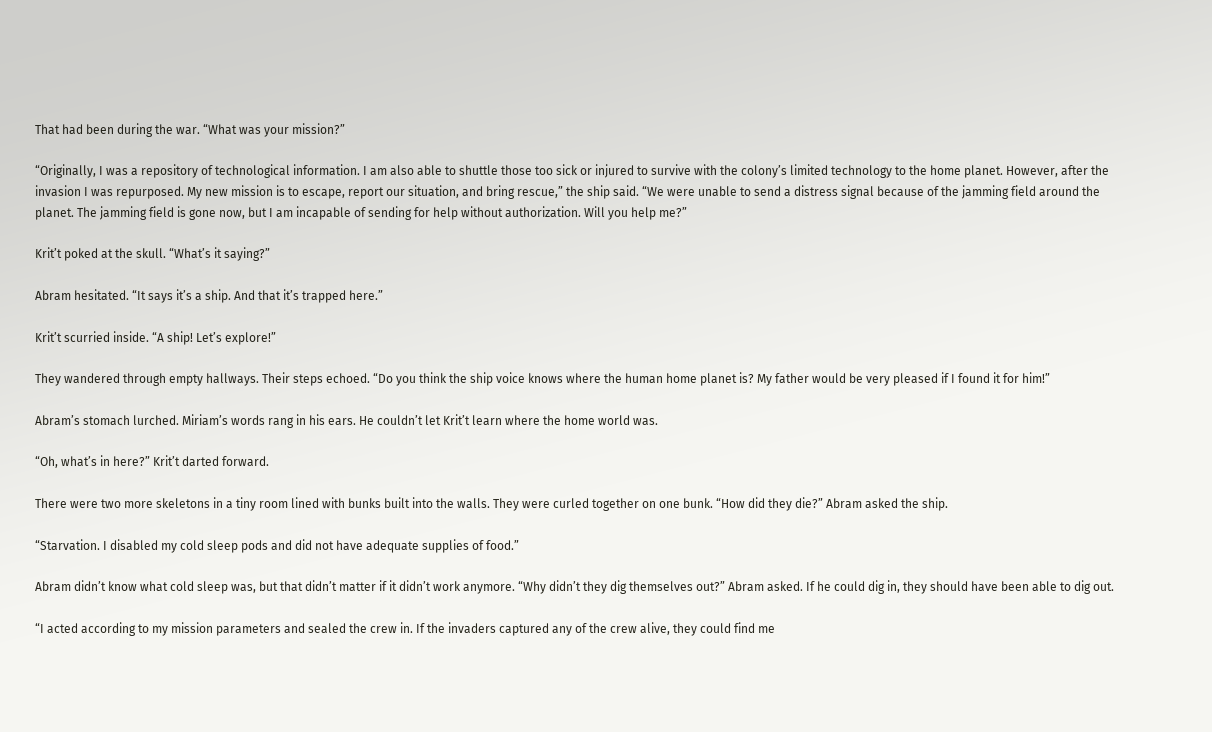That had been during the war. “What was your mission?”

“Originally, I was a repository of technological information. I am also able to shuttle those too sick or injured to survive with the colony’s limited technology to the home planet. However, after the invasion I was repurposed. My new mission is to escape, report our situation, and bring rescue,” the ship said. “We were unable to send a distress signal because of the jamming field around the planet. The jamming field is gone now, but I am incapable of sending for help without authorization. Will you help me?”

Krit’t poked at the skull. “What’s it saying?”

Abram hesitated. “It says it’s a ship. And that it’s trapped here.”

Krit’t scurried inside. “A ship! Let’s explore!”

They wandered through empty hallways. Their steps echoed. “Do you think the ship voice knows where the human home planet is? My father would be very pleased if I found it for him!”

Abram’s stomach lurched. Miriam’s words rang in his ears. He couldn’t let Krit’t learn where the home world was.

“Oh, what’s in here?” Krit’t darted forward.

There were two more skeletons in a tiny room lined with bunks built into the walls. They were curled together on one bunk. “How did they die?” Abram asked the ship.

“Starvation. I disabled my cold sleep pods and did not have adequate supplies of food.”

Abram didn’t know what cold sleep was, but that didn’t matter if it didn’t work anymore. “Why didn’t they dig themselves out?” Abram asked. If he could dig in, they should have been able to dig out.

“I acted according to my mission parameters and sealed the crew in. If the invaders captured any of the crew alive, they could find me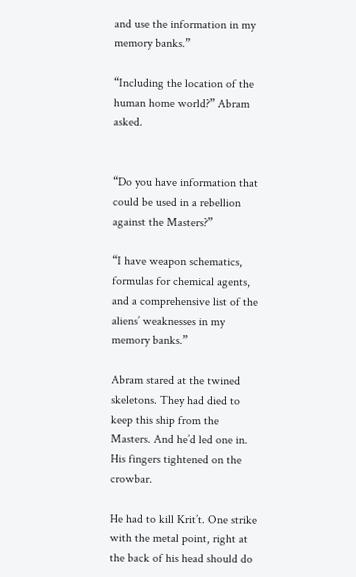and use the information in my memory banks.”

“Including the location of the human home world?” Abram asked.


“Do you have information that could be used in a rebellion against the Masters?”

“I have weapon schematics, formulas for chemical agents, and a comprehensive list of the aliens’ weaknesses in my memory banks.”

Abram stared at the twined skeletons. They had died to keep this ship from the Masters. And he’d led one in. His fingers tightened on the crowbar.

He had to kill Krit’t. One strike with the metal point, right at the back of his head should do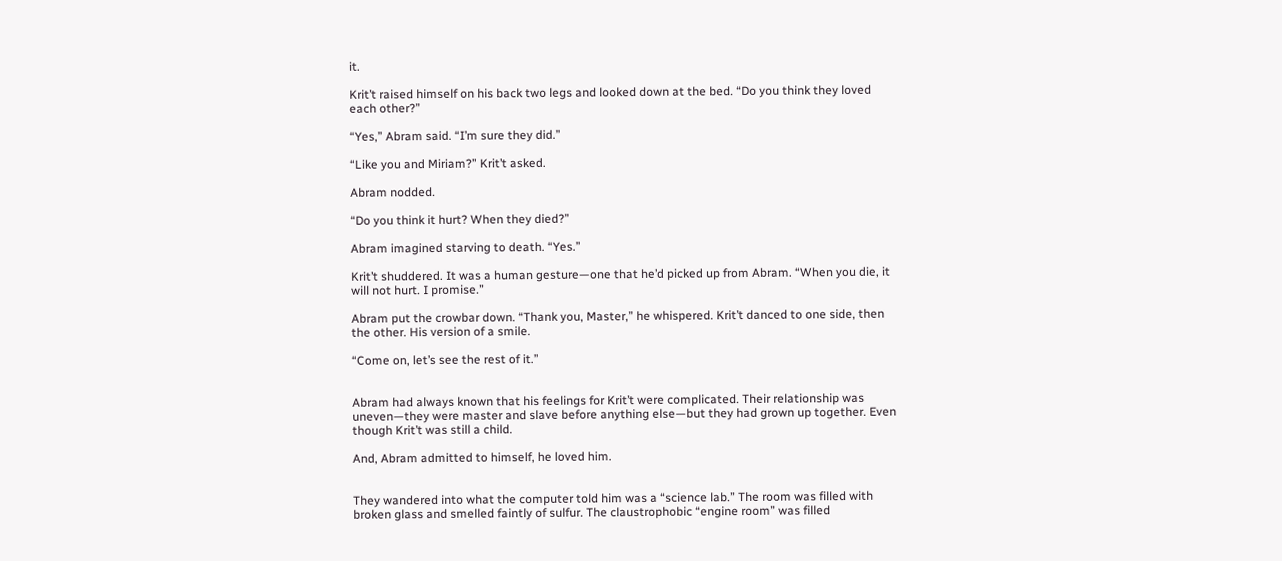it.

Krit’t raised himself on his back two legs and looked down at the bed. “Do you think they loved each other?”

“Yes,” Abram said. “I’m sure they did.”

“Like you and Miriam?” Krit’t asked.

Abram nodded.

“Do you think it hurt? When they died?”

Abram imagined starving to death. “Yes.”

Krit’t shuddered. It was a human gesture—one that he’d picked up from Abram. “When you die, it will not hurt. I promise.”

Abram put the crowbar down. “Thank you, Master,” he whispered. Krit’t danced to one side, then the other. His version of a smile.

“Come on, let’s see the rest of it.”


Abram had always known that his feelings for Krit’t were complicated. Their relationship was uneven—they were master and slave before anything else—but they had grown up together. Even though Krit’t was still a child.

And, Abram admitted to himself, he loved him.


They wandered into what the computer told him was a “science lab.” The room was filled with broken glass and smelled faintly of sulfur. The claustrophobic “engine room” was filled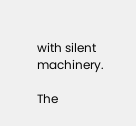with silent machinery.

The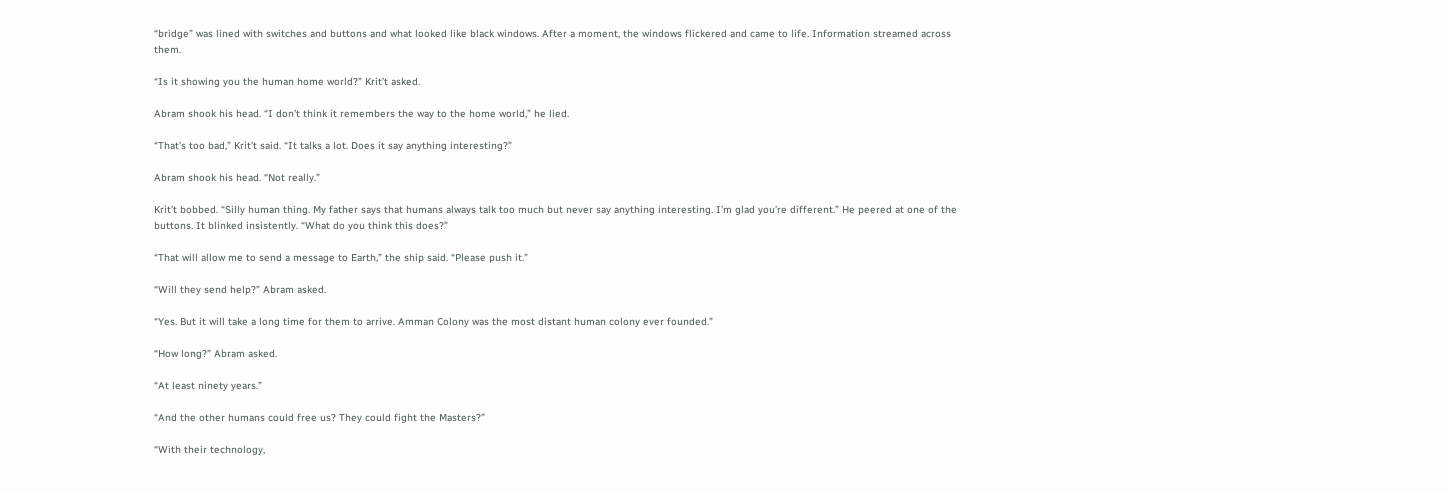“bridge” was lined with switches and buttons and what looked like black windows. After a moment, the windows flickered and came to life. Information streamed across them.

“Is it showing you the human home world?” Krit’t asked.

Abram shook his head. “I don’t think it remembers the way to the home world,” he lied.

“That’s too bad,” Krit’t said. “It talks a lot. Does it say anything interesting?”

Abram shook his head. “Not really.”

Krit’t bobbed. “Silly human thing. My father says that humans always talk too much but never say anything interesting. I’m glad you’re different.” He peered at one of the buttons. It blinked insistently. “What do you think this does?”

“That will allow me to send a message to Earth,” the ship said. “Please push it.”

“Will they send help?” Abram asked.

“Yes. But it will take a long time for them to arrive. Amman Colony was the most distant human colony ever founded.”

“How long?” Abram asked.

“At least ninety years.”

“And the other humans could free us? They could fight the Masters?”

“With their technology,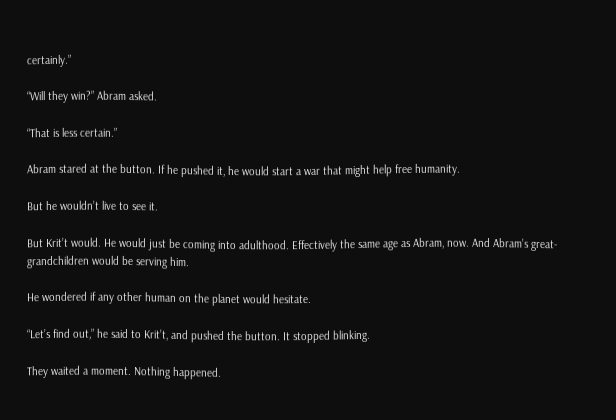certainly.”

“Will they win?” Abram asked.

“That is less certain.”

Abram stared at the button. If he pushed it, he would start a war that might help free humanity.

But he wouldn’t live to see it.

But Krit’t would. He would just be coming into adulthood. Effectively the same age as Abram, now. And Abram’s great-grandchildren would be serving him.

He wondered if any other human on the planet would hesitate.

“Let’s find out,” he said to Krit’t, and pushed the button. It stopped blinking.

They waited a moment. Nothing happened.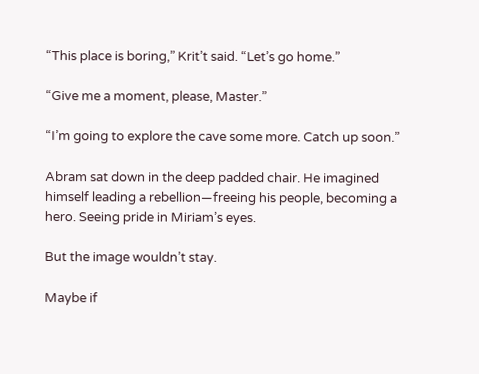“This place is boring,” Krit’t said. “Let’s go home.”

“Give me a moment, please, Master.”

“I’m going to explore the cave some more. Catch up soon.”

Abram sat down in the deep padded chair. He imagined himself leading a rebellion—freeing his people, becoming a hero. Seeing pride in Miriam’s eyes.

But the image wouldn’t stay.

Maybe if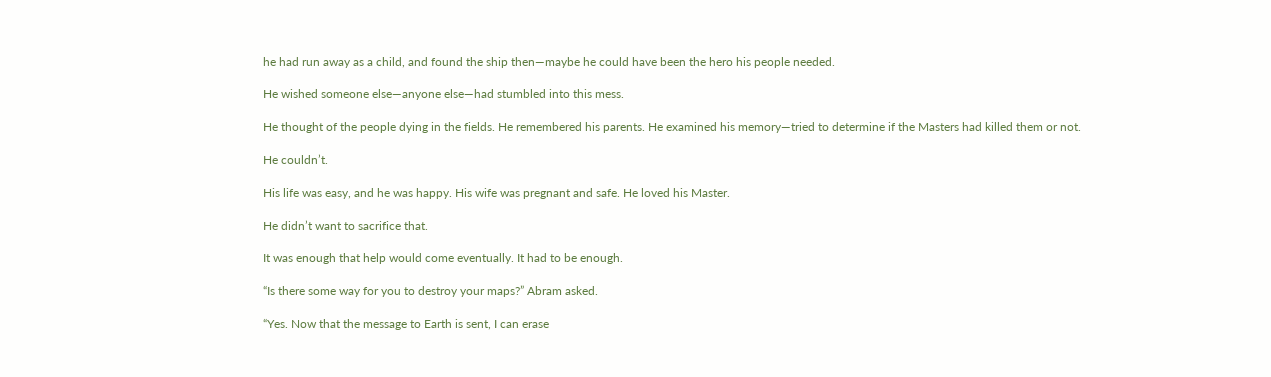he had run away as a child, and found the ship then—maybe he could have been the hero his people needed.

He wished someone else—anyone else—had stumbled into this mess.

He thought of the people dying in the fields. He remembered his parents. He examined his memory—tried to determine if the Masters had killed them or not.

He couldn’t.

His life was easy, and he was happy. His wife was pregnant and safe. He loved his Master.

He didn’t want to sacrifice that.

It was enough that help would come eventually. It had to be enough.

“Is there some way for you to destroy your maps?” Abram asked.

“Yes. Now that the message to Earth is sent, I can erase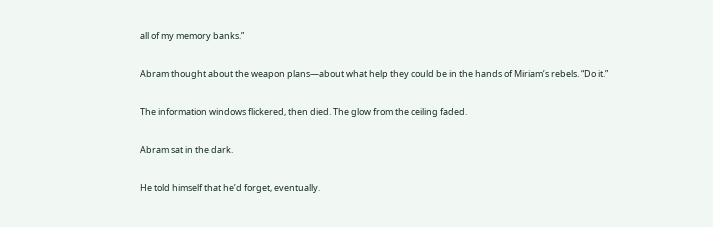all of my memory banks.”

Abram thought about the weapon plans—about what help they could be in the hands of Miriam’s rebels. “Do it.”

The information windows flickered, then died. The glow from the ceiling faded.

Abram sat in the dark.

He told himself that he’d forget, eventually.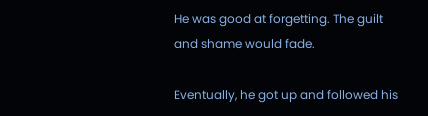He was good at forgetting. The guilt and shame would fade.

Eventually, he got up and followed his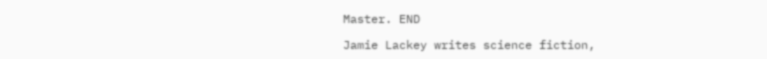Master. END

Jamie Lackey writes science fiction,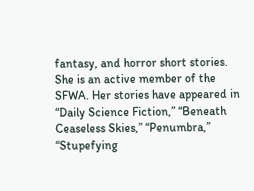fantasy, and horror short stories. She is an active member of the SFWA. Her stories have appeared in “Daily Science Fiction,” “Beneath Ceaseless Skies,” “Penumbra,” “Stupefying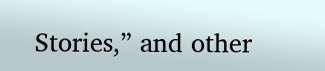Stories,” and other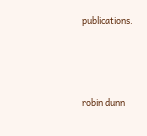publications.




robin dunn